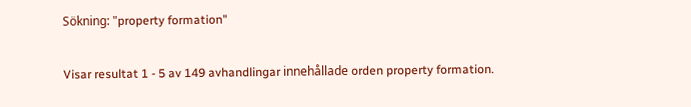Sökning: "property formation"

Visar resultat 1 - 5 av 149 avhandlingar innehållade orden property formation.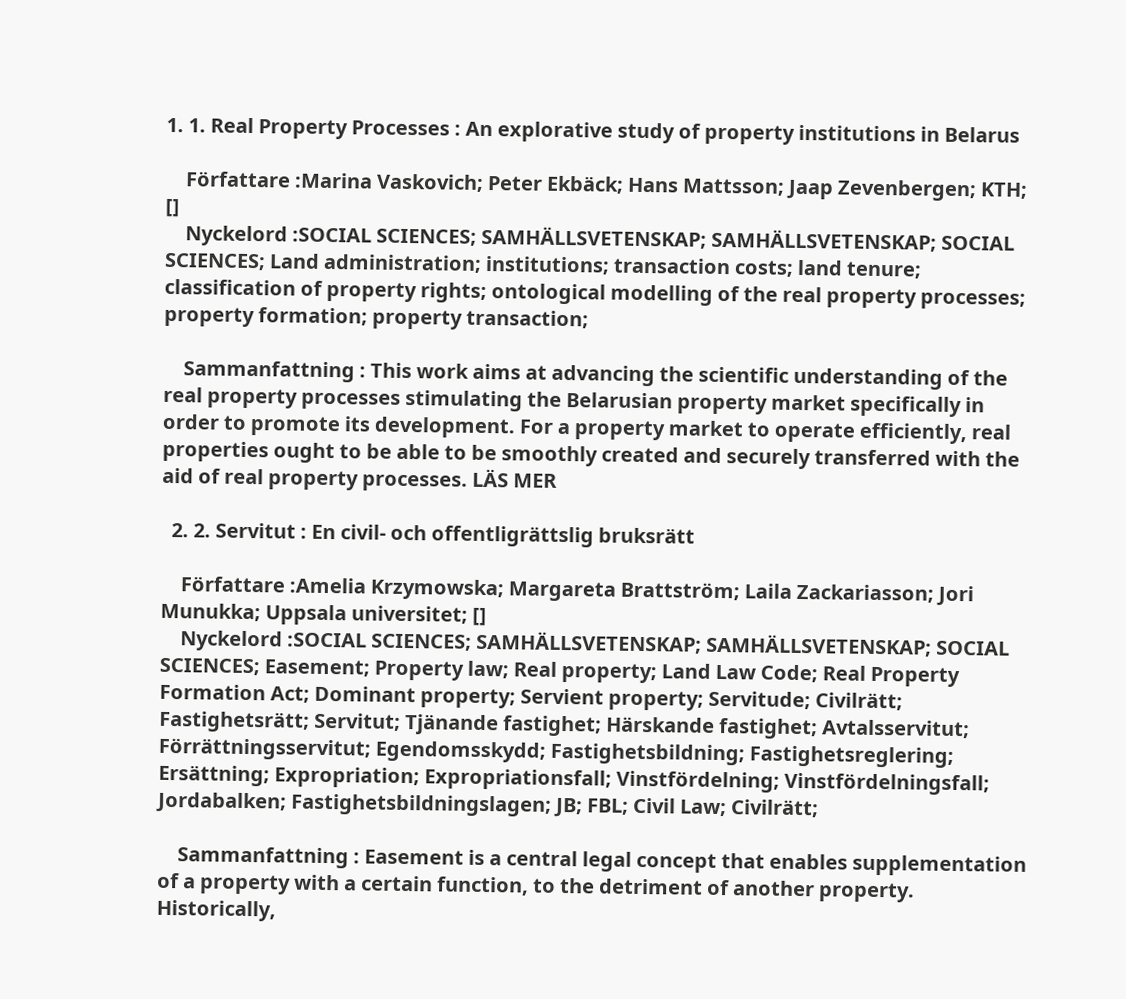1. 1. Real Property Processes : An explorative study of property institutions in Belarus

    Författare :Marina Vaskovich; Peter Ekbäck; Hans Mattsson; Jaap Zevenbergen; KTH; []
    Nyckelord :SOCIAL SCIENCES; SAMHÄLLSVETENSKAP; SAMHÄLLSVETENSKAP; SOCIAL SCIENCES; Land administration; institutions; transaction costs; land tenure; classification of property rights; ontological modelling of the real property processes; property formation; property transaction;

    Sammanfattning : This work aims at advancing the scientific understanding of the real property processes stimulating the Belarusian property market specifically in order to promote its development. For a property market to operate efficiently, real properties ought to be able to be smoothly created and securely transferred with the aid of real property processes. LÄS MER

  2. 2. Servitut : En civil- och offentligrättslig bruksrätt

    Författare :Amelia Krzymowska; Margareta Brattström; Laila Zackariasson; Jori Munukka; Uppsala universitet; []
    Nyckelord :SOCIAL SCIENCES; SAMHÄLLSVETENSKAP; SAMHÄLLSVETENSKAP; SOCIAL SCIENCES; Easement; Property law; Real property; Land Law Code; Real Property Formation Act; Dominant property; Servient property; Servitude; Civilrätt; Fastighetsrätt; Servitut; Tjänande fastighet; Härskande fastighet; Avtalsservitut; Förrättningsservitut; Egendomsskydd; Fastighetsbildning; Fastighetsreglering; Ersättning; Expropriation; Expropriationsfall; Vinstfördelning; Vinstfördelningsfall; Jordabalken; Fastighetsbildningslagen; JB; FBL; Civil Law; Civilrätt;

    Sammanfattning : Easement is a central legal concept that enables supplementation of a property with a certain function, to the detriment of another property. Historically,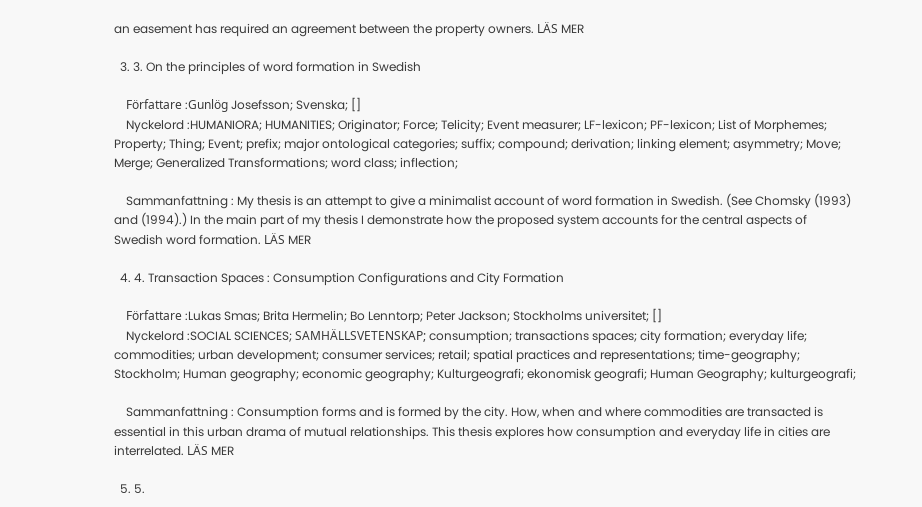an easement has required an agreement between the property owners. LÄS MER

  3. 3. On the principles of word formation in Swedish

    Författare :Gunlög Josefsson; Svenska; []
    Nyckelord :HUMANIORA; HUMANITIES; Originator; Force; Telicity; Event measurer; LF-lexicon; PF-lexicon; List of Morphemes; Property; Thing; Event; prefix; major ontological categories; suffix; compound; derivation; linking element; asymmetry; Move; Merge; Generalized Transformations; word class; inflection;

    Sammanfattning : My thesis is an attempt to give a minimalist account of word formation in Swedish. (See Chomsky (1993) and (1994).) In the main part of my thesis I demonstrate how the proposed system accounts for the central aspects of Swedish word formation. LÄS MER

  4. 4. Transaction Spaces : Consumption Configurations and City Formation

    Författare :Lukas Smas; Brita Hermelin; Bo Lenntorp; Peter Jackson; Stockholms universitet; []
    Nyckelord :SOCIAL SCIENCES; SAMHÄLLSVETENSKAP; consumption; transactions spaces; city formation; everyday life; commodities; urban development; consumer services; retail; spatial practices and representations; time-geography; Stockholm; Human geography; economic geography; Kulturgeografi; ekonomisk geografi; Human Geography; kulturgeografi;

    Sammanfattning : Consumption forms and is formed by the city. How, when and where commodities are transacted is essential in this urban drama of mutual relationships. This thesis explores how consumption and everyday life in cities are interrelated. LÄS MER

  5. 5.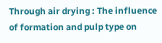Through air drying : The influence of formation and pulp type on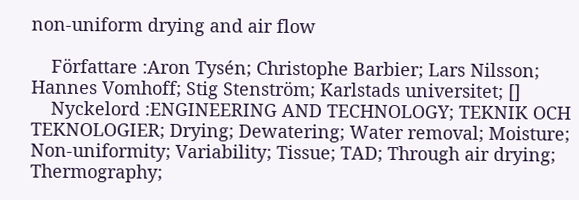non-uniform drying and air flow

    Författare :Aron Tysén; Christophe Barbier; Lars Nilsson; Hannes Vomhoff; Stig Stenström; Karlstads universitet; []
    Nyckelord :ENGINEERING AND TECHNOLOGY; TEKNIK OCH TEKNOLOGIER; Drying; Dewatering; Water removal; Moisture; Non-uniformity; Variability; Tissue; TAD; Through air drying; Thermography;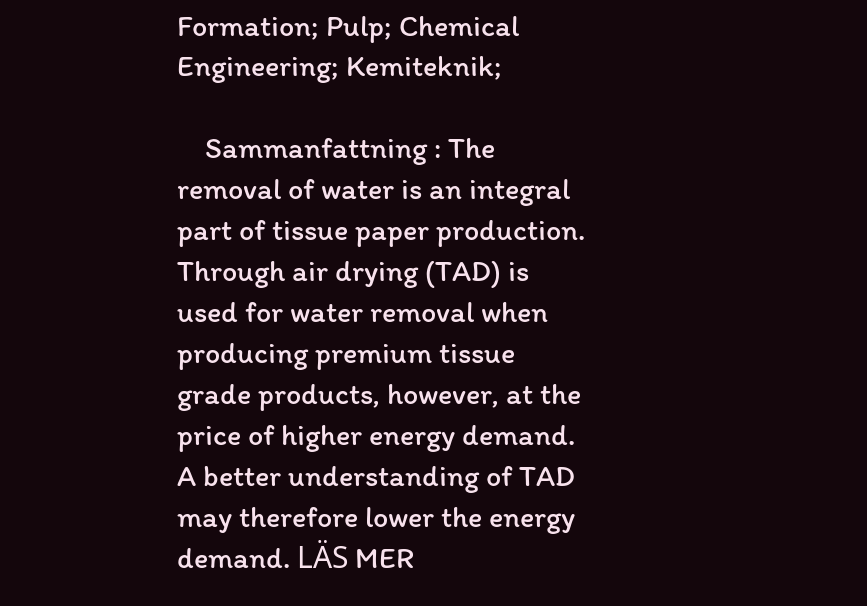Formation; Pulp; Chemical Engineering; Kemiteknik;

    Sammanfattning : The removal of water is an integral part of tissue paper production. Through air drying (TAD) is used for water removal when producing premium tissue grade products, however, at the price of higher energy demand. A better understanding of TAD may therefore lower the energy demand. LÄS MER